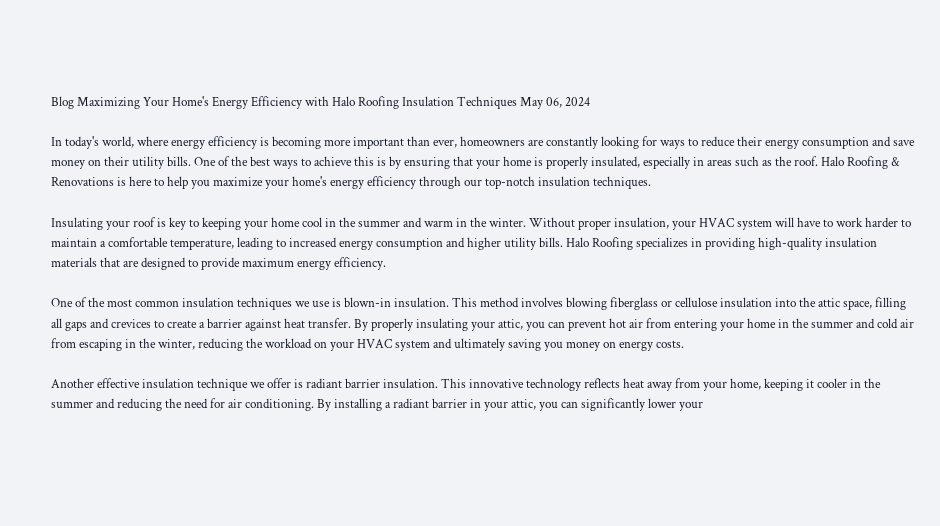Blog Maximizing Your Home's Energy Efficiency with Halo Roofing Insulation Techniques May 06, 2024

In today's world, where energy efficiency is becoming more important than ever, homeowners are constantly looking for ways to reduce their energy consumption and save money on their utility bills. One of the best ways to achieve this is by ensuring that your home is properly insulated, especially in areas such as the roof. Halo Roofing & Renovations is here to help you maximize your home's energy efficiency through our top-notch insulation techniques.

Insulating your roof is key to keeping your home cool in the summer and warm in the winter. Without proper insulation, your HVAC system will have to work harder to maintain a comfortable temperature, leading to increased energy consumption and higher utility bills. Halo Roofing specializes in providing high-quality insulation materials that are designed to provide maximum energy efficiency.

One of the most common insulation techniques we use is blown-in insulation. This method involves blowing fiberglass or cellulose insulation into the attic space, filling all gaps and crevices to create a barrier against heat transfer. By properly insulating your attic, you can prevent hot air from entering your home in the summer and cold air from escaping in the winter, reducing the workload on your HVAC system and ultimately saving you money on energy costs.

Another effective insulation technique we offer is radiant barrier insulation. This innovative technology reflects heat away from your home, keeping it cooler in the summer and reducing the need for air conditioning. By installing a radiant barrier in your attic, you can significantly lower your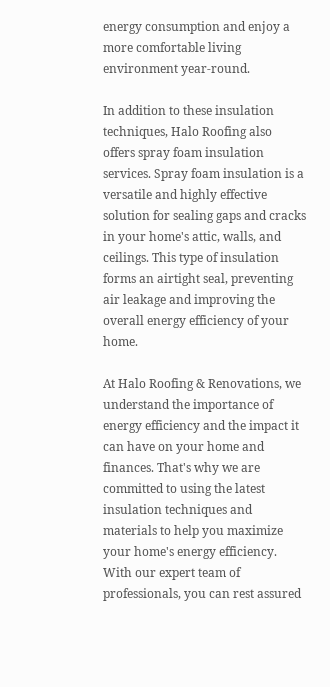energy consumption and enjoy a more comfortable living environment year-round.

In addition to these insulation techniques, Halo Roofing also offers spray foam insulation services. Spray foam insulation is a versatile and highly effective solution for sealing gaps and cracks in your home's attic, walls, and ceilings. This type of insulation forms an airtight seal, preventing air leakage and improving the overall energy efficiency of your home.

At Halo Roofing & Renovations, we understand the importance of energy efficiency and the impact it can have on your home and finances. That's why we are committed to using the latest insulation techniques and materials to help you maximize your home's energy efficiency. With our expert team of professionals, you can rest assured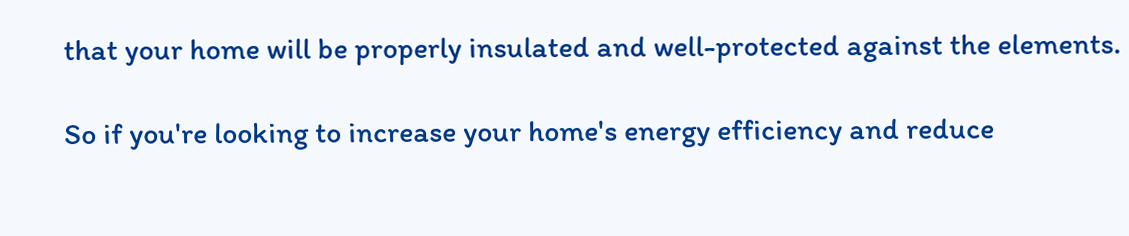that your home will be properly insulated and well-protected against the elements.

So if you're looking to increase your home's energy efficiency and reduce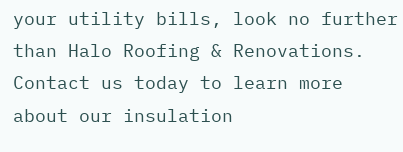your utility bills, look no further than Halo Roofing & Renovations. Contact us today to learn more about our insulation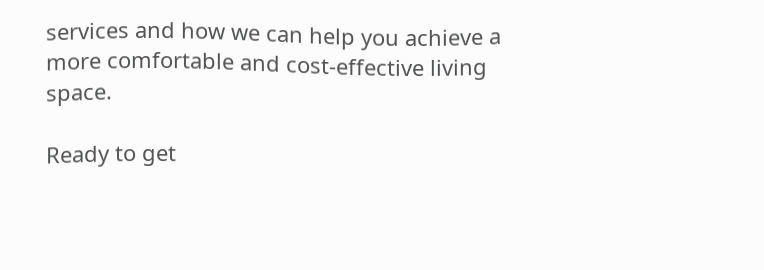services and how we can help you achieve a more comfortable and cost-effective living space.

Ready to get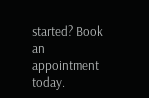started? Book an appointment today.